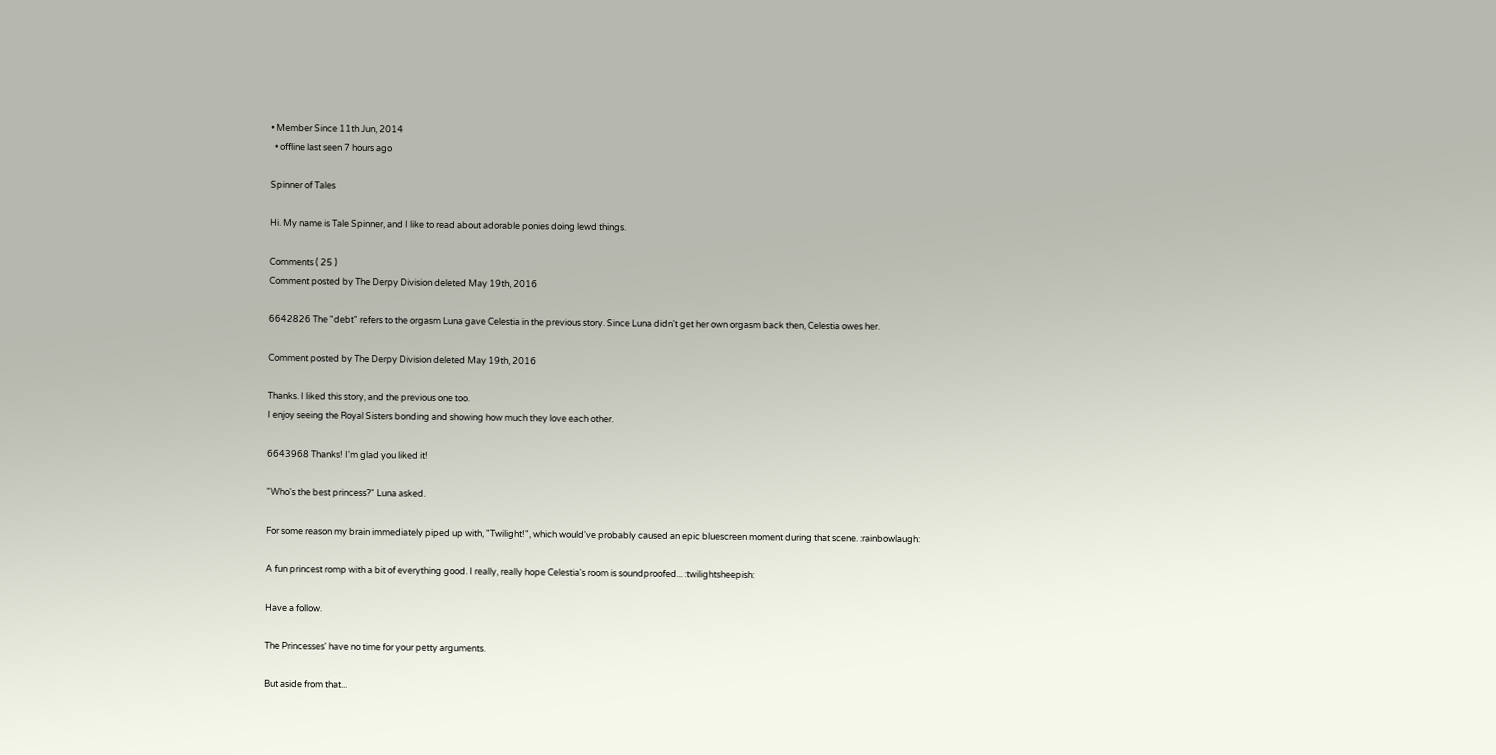• Member Since 11th Jun, 2014
  • offline last seen 7 hours ago

Spinner of Tales

Hi. My name is Tale Spinner, and I like to read about adorable ponies doing lewd things.

Comments ( 25 )
Comment posted by The Derpy Division deleted May 19th, 2016

6642826 The "debt" refers to the orgasm Luna gave Celestia in the previous story. Since Luna didn't get her own orgasm back then, Celestia owes her.

Comment posted by The Derpy Division deleted May 19th, 2016

Thanks. I liked this story, and the previous one too.
I enjoy seeing the Royal Sisters bonding and showing how much they love each other.

6643968 Thanks! I'm glad you liked it!

"Who's the best princess?" Luna asked.

For some reason my brain immediately piped up with, "Twilight!", which would've probably caused an epic bluescreen moment during that scene. :rainbowlaugh:

A fun princest romp with a bit of everything good. I really, really hope Celestia's room is soundproofed... :twilightsheepish:

Have a follow.

The Princesses' have no time for your petty arguments.

But aside from that...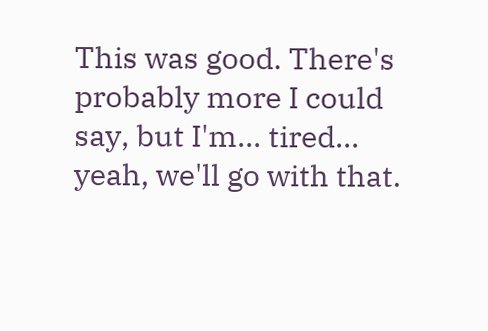This was good. There's probably more I could say, but I'm... tired... yeah, we'll go with that.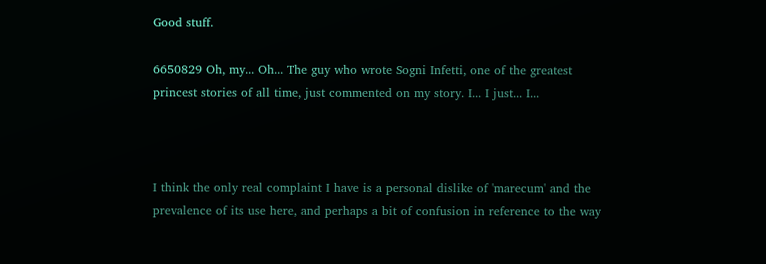Good stuff.

6650829 Oh, my... Oh... The guy who wrote Sogni Infetti, one of the greatest princest stories of all time, just commented on my story. I... I just... I...



I think the only real complaint I have is a personal dislike of 'marecum' and the prevalence of its use here, and perhaps a bit of confusion in reference to the way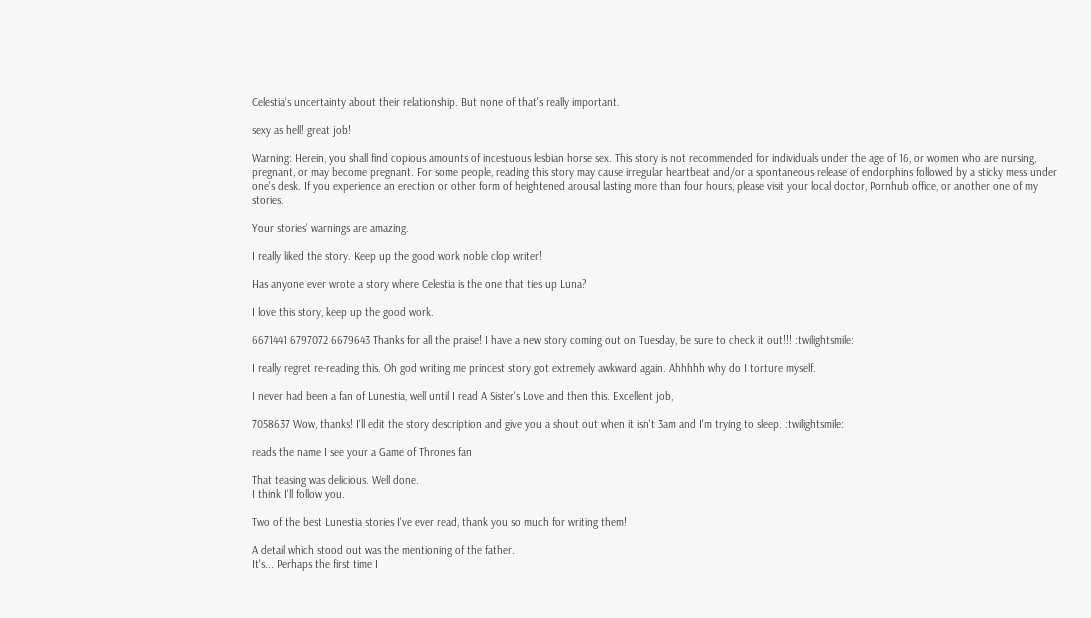Celestia's uncertainty about their relationship. But none of that's really important.

sexy as hell! great job!

Warning: Herein, you shall find copious amounts of incestuous lesbian horse sex. This story is not recommended for individuals under the age of 16, or women who are nursing, pregnant, or may become pregnant. For some people, reading this story may cause irregular heartbeat and/or a spontaneous release of endorphins followed by a sticky mess under one's desk. If you experience an erection or other form of heightened arousal lasting more than four hours, please visit your local doctor, Pornhub office, or another one of my stories.

Your stories' warnings are amazing.

I really liked the story. Keep up the good work noble clop writer!

Has anyone ever wrote a story where Celestia is the one that ties up Luna?

I love this story, keep up the good work.

6671441 6797072 6679643 Thanks for all the praise! I have a new story coming out on Tuesday, be sure to check it out!!! :twilightsmile:

I really regret re-reading this. Oh god writing me princest story got extremely awkward again. Ahhhhh why do I torture myself.

I never had been a fan of Lunestia, well until I read A Sister's Love and then this. Excellent job,

7058637 Wow, thanks! I'll edit the story description and give you a shout out when it isn't 3am and I'm trying to sleep. :twilightsmile:

reads the name I see your a Game of Thrones fan

That teasing was delicious. Well done.
I think I'll follow you.

Two of the best Lunestia stories I've ever read, thank you so much for writing them!

A detail which stood out was the mentioning of the father.
It's... Perhaps the first time I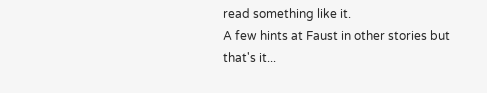read something like it.
A few hints at Faust in other stories but that's it...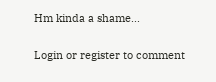Hm kinda a shame...

Login or register to comment